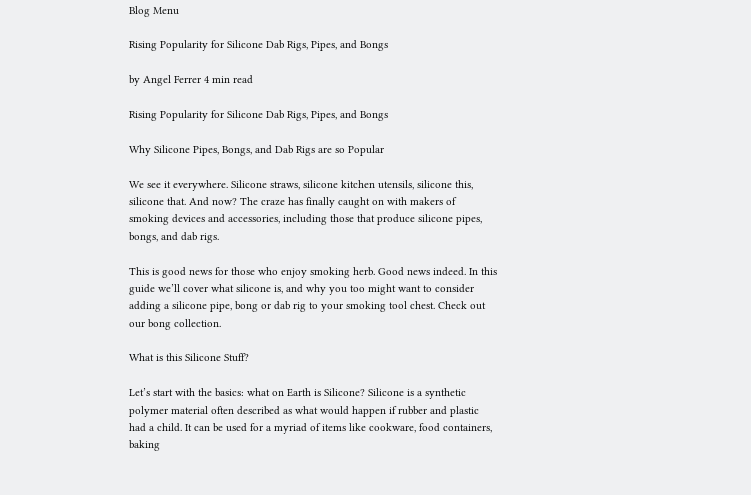Blog Menu

Rising Popularity for Silicone Dab Rigs, Pipes, and Bongs

by Angel Ferrer 4 min read

Rising Popularity for Silicone Dab Rigs, Pipes, and Bongs

Why Silicone Pipes, Bongs, and Dab Rigs are so Popular

We see it everywhere. Silicone straws, silicone kitchen utensils, silicone this, silicone that. And now? The craze has finally caught on with makers of smoking devices and accessories, including those that produce silicone pipes, bongs, and dab rigs.

This is good news for those who enjoy smoking herb. Good news indeed. In this guide we’ll cover what silicone is, and why you too might want to consider adding a silicone pipe, bong or dab rig to your smoking tool chest. Check out our bong collection.

What is this Silicone Stuff?

Let’s start with the basics: what on Earth is Silicone? Silicone is a synthetic polymer material often described as what would happen if rubber and plastic had a child. It can be used for a myriad of items like cookware, food containers, baking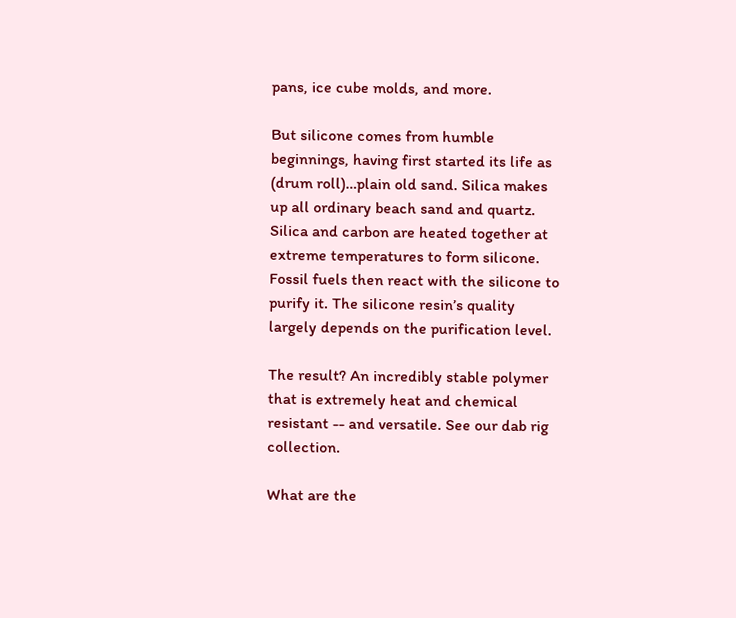pans, ice cube molds, and more.

But silicone comes from humble beginnings, having first started its life as (drum roll)…plain old sand. Silica makes up all ordinary beach sand and quartz. Silica and carbon are heated together at extreme temperatures to form silicone. Fossil fuels then react with the silicone to purify it. The silicone resin’s quality largely depends on the purification level.

The result? An incredibly stable polymer that is extremely heat and chemical resistant -- and versatile. See our dab rig collection.

What are the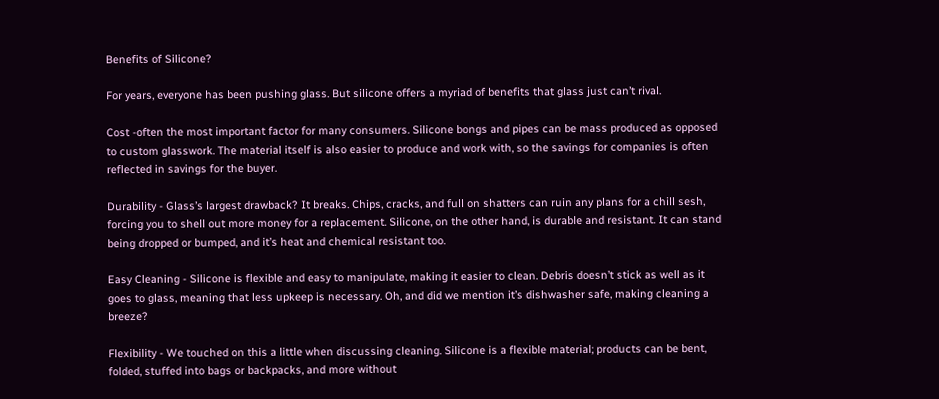Benefits of Silicone?

For years, everyone has been pushing glass. But silicone offers a myriad of benefits that glass just can’t rival.

Cost -often the most important factor for many consumers. Silicone bongs and pipes can be mass produced as opposed to custom glasswork. The material itself is also easier to produce and work with, so the savings for companies is often reflected in savings for the buyer.

Durability - Glass’s largest drawback? It breaks. Chips, cracks, and full on shatters can ruin any plans for a chill sesh, forcing you to shell out more money for a replacement. Silicone, on the other hand, is durable and resistant. It can stand being dropped or bumped, and it’s heat and chemical resistant too.

Easy Cleaning - Silicone is flexible and easy to manipulate, making it easier to clean. Debris doesn’t stick as well as it goes to glass, meaning that less upkeep is necessary. Oh, and did we mention it’s dishwasher safe, making cleaning a breeze?

Flexibility - We touched on this a little when discussing cleaning. Silicone is a flexible material; products can be bent, folded, stuffed into bags or backpacks, and more without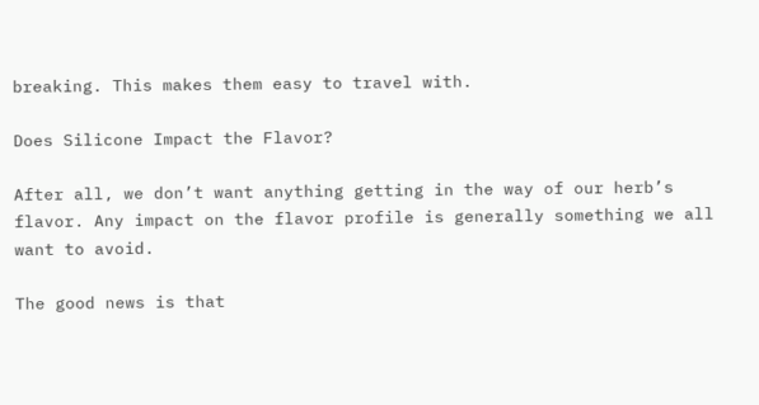breaking. This makes them easy to travel with.

Does Silicone Impact the Flavor?

After all, we don’t want anything getting in the way of our herb’s flavor. Any impact on the flavor profile is generally something we all want to avoid.

The good news is that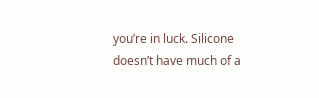you’re in luck. Silicone doesn’t have much of a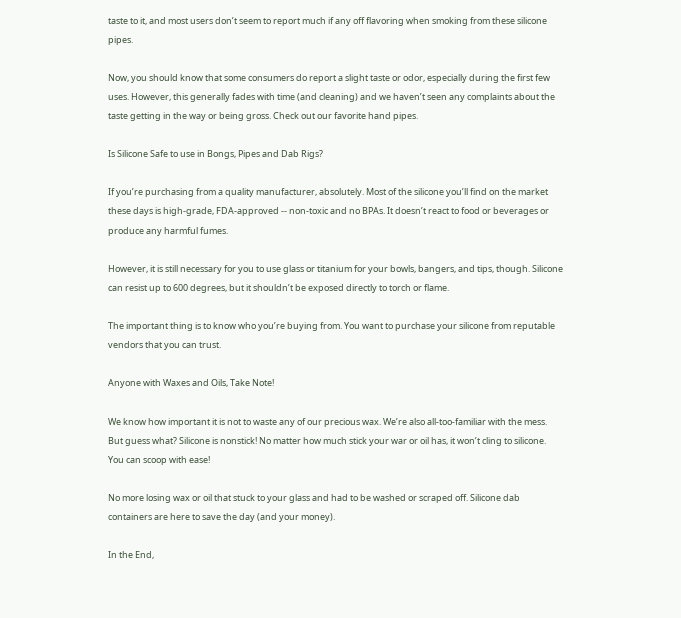taste to it, and most users don’t seem to report much if any off flavoring when smoking from these silicone pipes.

Now, you should know that some consumers do report a slight taste or odor, especially during the first few uses. However, this generally fades with time (and cleaning) and we haven’t seen any complaints about the taste getting in the way or being gross. Check out our favorite hand pipes.

Is Silicone Safe to use in Bongs, Pipes and Dab Rigs?

If you’re purchasing from a quality manufacturer, absolutely. Most of the silicone you’ll find on the market these days is high-grade, FDA-approved -- non-toxic and no BPAs. It doesn’t react to food or beverages or produce any harmful fumes.

However, it is still necessary for you to use glass or titanium for your bowls, bangers, and tips, though. Silicone can resist up to 600 degrees, but it shouldn’t be exposed directly to torch or flame.

The important thing is to know who you’re buying from. You want to purchase your silicone from reputable vendors that you can trust.

Anyone with Waxes and Oils, Take Note!

We know how important it is not to waste any of our precious wax. We’re also all-too-familiar with the mess. But guess what? Silicone is nonstick! No matter how much stick your war or oil has, it won’t cling to silicone. You can scoop with ease!

No more losing wax or oil that stuck to your glass and had to be washed or scraped off. Silicone dab containers are here to save the day (and your money).

In the End,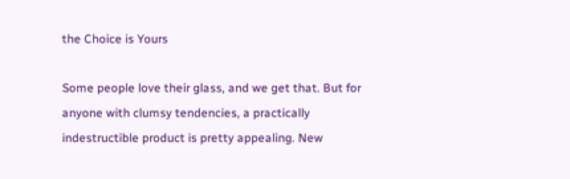the Choice is Yours

Some people love their glass, and we get that. But for anyone with clumsy tendencies, a practically indestructible product is pretty appealing. New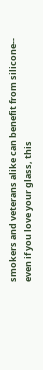smokers and veterans alike can benefit from silicone-- even if you love your glass, this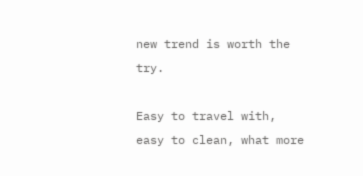new trend is worth the try.

Easy to travel with, easy to clean, what more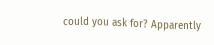could you ask for? Apparently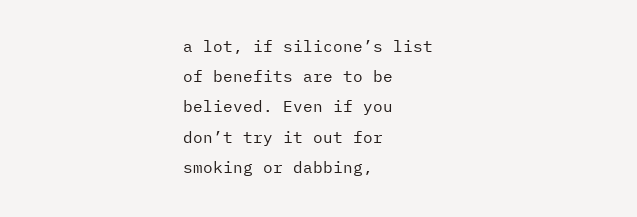a lot, if silicone’s list of benefits are to be believed. Even if you don’t try it out for smoking or dabbing,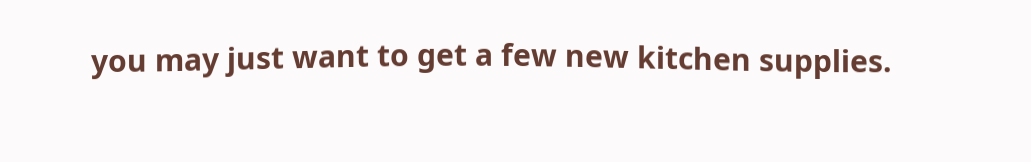you may just want to get a few new kitchen supplies.